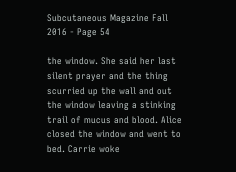Subcutaneous Magazine Fall 2016 - Page 54

the window. She said her last silent prayer and the thing scurried up the wall and out the window leaving a stinking trail of mucus and blood. Alice closed the window and went to bed. Carrie woke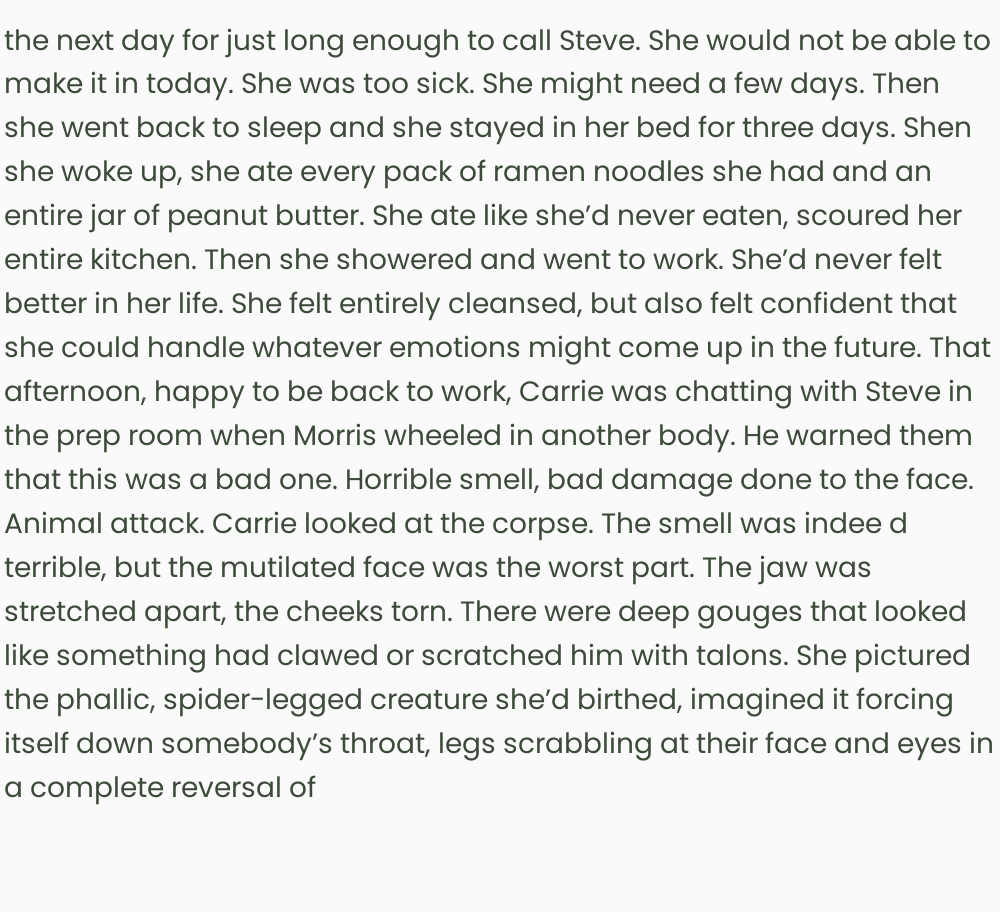the next day for just long enough to call Steve. She would not be able to make it in today. She was too sick. She might need a few days. Then she went back to sleep and she stayed in her bed for three days. Shen she woke up, she ate every pack of ramen noodles she had and an entire jar of peanut butter. She ate like she’d never eaten, scoured her entire kitchen. Then she showered and went to work. She’d never felt better in her life. She felt entirely cleansed, but also felt confident that she could handle whatever emotions might come up in the future. That afternoon, happy to be back to work, Carrie was chatting with Steve in the prep room when Morris wheeled in another body. He warned them that this was a bad one. Horrible smell, bad damage done to the face. Animal attack. Carrie looked at the corpse. The smell was indee d terrible, but the mutilated face was the worst part. The jaw was stretched apart, the cheeks torn. There were deep gouges that looked like something had clawed or scratched him with talons. She pictured the phallic, spider-legged creature she’d birthed, imagined it forcing itself down somebody’s throat, legs scrabbling at their face and eyes in a complete reversal of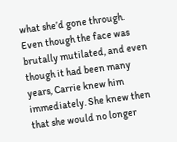what she’d gone through. Even though the face was brutally mutilated, and even though it had been many years, Carrie knew him immediately. She knew then that she would no longer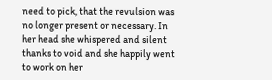need to pick, that the revulsion was no longer present or necessary. In her head she whispered and silent thanks to void and she happily went to work on her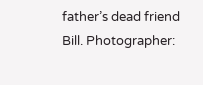father’s dead friend Bill. Photographer: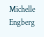Michelle Engberg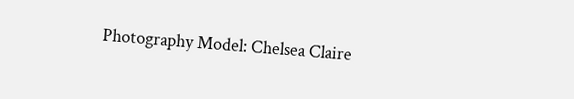Photography Model: Chelsea Claire